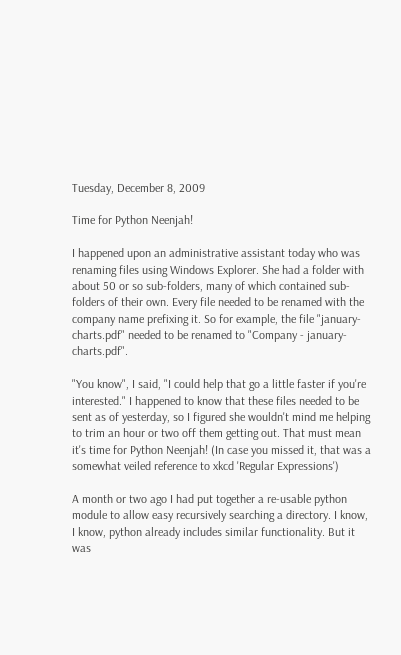Tuesday, December 8, 2009

Time for Python Neenjah!

I happened upon an administrative assistant today who was renaming files using Windows Explorer. She had a folder with about 50 or so sub-folders, many of which contained sub-folders of their own. Every file needed to be renamed with the company name prefixing it. So for example, the file "january-charts.pdf" needed to be renamed to "Company - january-charts.pdf".

"You know", I said, "I could help that go a little faster if you're interested." I happened to know that these files needed to be sent as of yesterday, so I figured she wouldn't mind me helping to trim an hour or two off them getting out. That must mean it's time for Python Neenjah! (In case you missed it, that was a somewhat veiled reference to xkcd 'Regular Expressions')

A month or two ago I had put together a re-usable python module to allow easy recursively searching a directory. I know, I know, python already includes similar functionality. But it was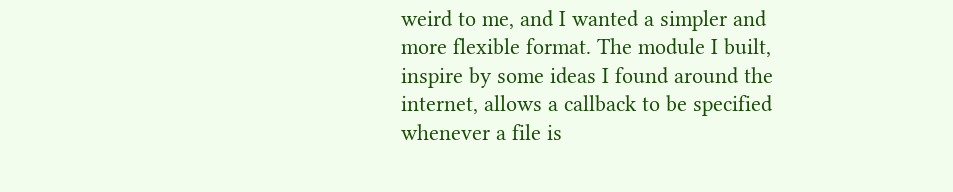weird to me, and I wanted a simpler and more flexible format. The module I built, inspire by some ideas I found around the internet, allows a callback to be specified whenever a file is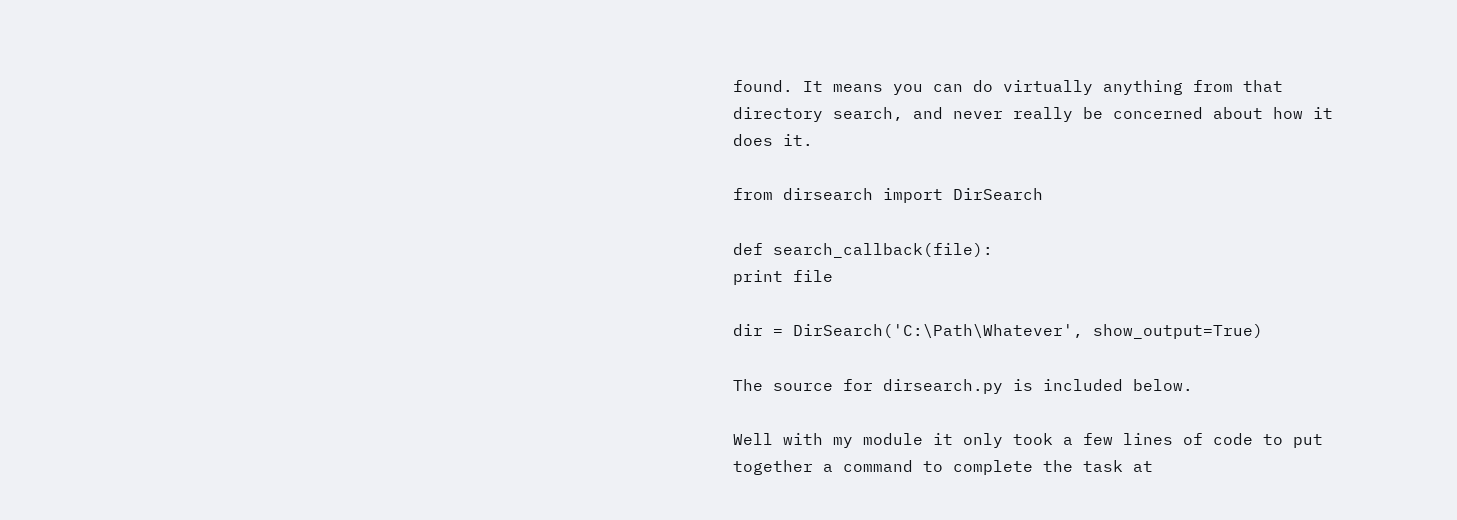found. It means you can do virtually anything from that directory search, and never really be concerned about how it does it.

from dirsearch import DirSearch

def search_callback(file):
print file

dir = DirSearch('C:\Path\Whatever', show_output=True)

The source for dirsearch.py is included below.

Well with my module it only took a few lines of code to put together a command to complete the task at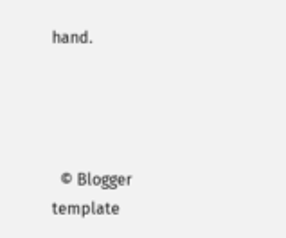hand.




  © Blogger template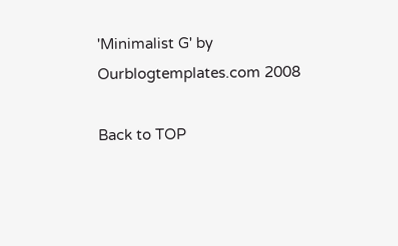'Minimalist G' by Ourblogtemplates.com 2008

Back to TOP